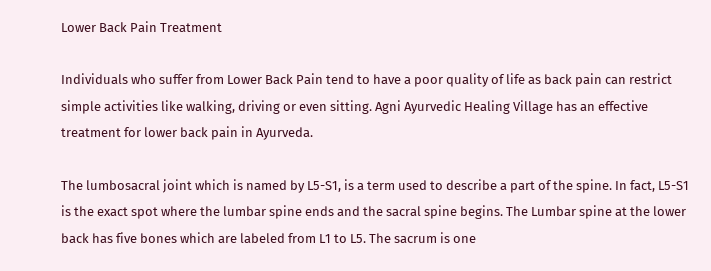Lower Back Pain Treatment

Individuals who suffer from Lower Back Pain tend to have a poor quality of life as back pain can restrict simple activities like walking, driving or even sitting. Agni Ayurvedic Healing Village has an effective treatment for lower back pain in Ayurveda.

The lumbosacral joint which is named by L5-S1, is a term used to describe a part of the spine. In fact, L5-S1 is the exact spot where the lumbar spine ends and the sacral spine begins. The Lumbar spine at the lower back has five bones which are labeled from L1 to L5. The sacrum is one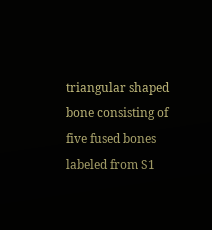triangular shaped bone consisting of five fused bones labeled from S1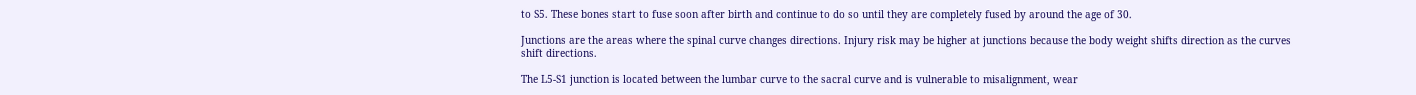to S5. These bones start to fuse soon after birth and continue to do so until they are completely fused by around the age of 30.

Junctions are the areas where the spinal curve changes directions. Injury risk may be higher at junctions because the body weight shifts direction as the curves shift directions.

The L5-S1 junction is located between the lumbar curve to the sacral curve and is vulnerable to misalignment, wear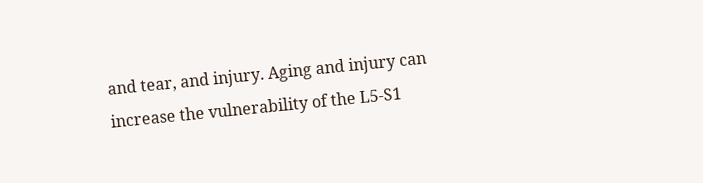and tear, and injury. Aging and injury can increase the vulnerability of the L5-S1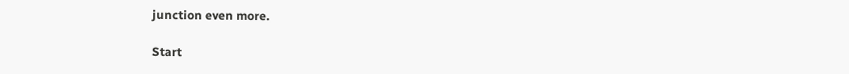junction even more.

Start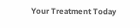Your Treatment Today